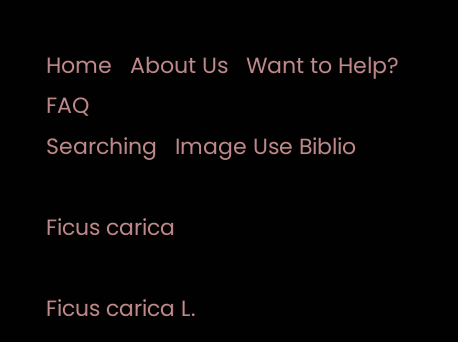Home   About Us   Want to Help?   FAQ
Searching   Image Use Biblio

Ficus carica

Ficus carica L.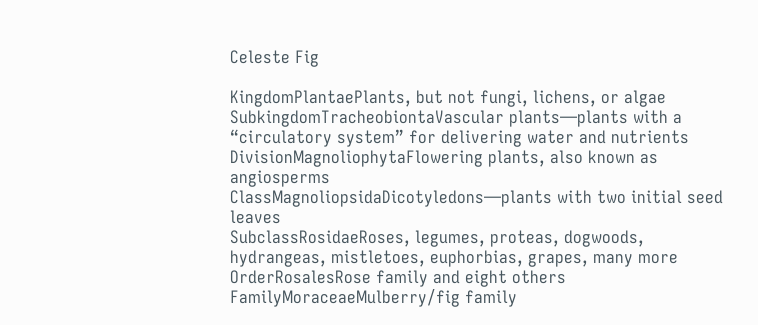Celeste Fig

KingdomPlantaePlants, but not fungi, lichens, or algae
SubkingdomTracheobiontaVascular plants—plants with a “circulatory system” for delivering water and nutrients
DivisionMagnoliophytaFlowering plants, also known as angiosperms
ClassMagnoliopsidaDicotyledons—plants with two initial seed leaves
SubclassRosidaeRoses, legumes, proteas, dogwoods, hydrangeas, mistletoes, euphorbias, grapes, many more
OrderRosalesRose family and eight others
FamilyMoraceaeMulberry/fig family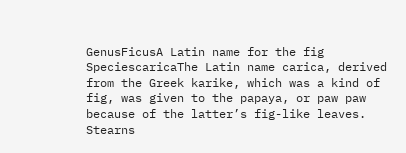GenusFicusA Latin name for the fig
SpeciescaricaThe Latin name carica, derived from the Greek karike, which was a kind of fig, was given to the papaya, or paw paw because of the latter’s fig-like leaves. Stearns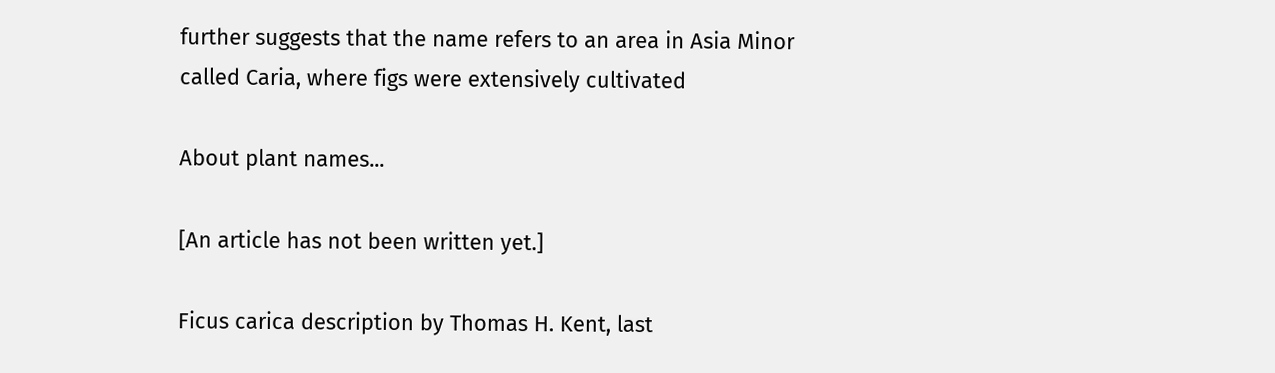further suggests that the name refers to an area in Asia Minor called Caria, where figs were extensively cultivated

About plant names...

[An article has not been written yet.]

Ficus carica description by Thomas H. Kent, last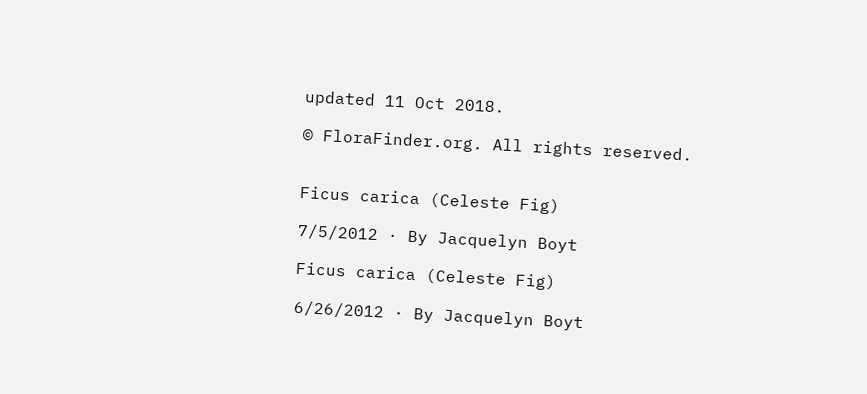updated 11 Oct 2018.

© FloraFinder.org. All rights reserved.


Ficus carica (Celeste Fig)

7/5/2012 · By Jacquelyn Boyt

Ficus carica (Celeste Fig)

6/26/2012 · By Jacquelyn Boyt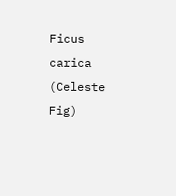Ficus carica (Celeste Fig)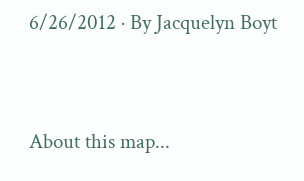6/26/2012 · By Jacquelyn Boyt


About this map...